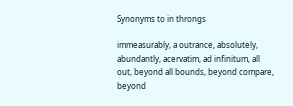Synonyms to in throngs

immeasurably, a outrance, absolutely, abundantly, acervatim, ad infinitum, all out, beyond all bounds, beyond compare, beyond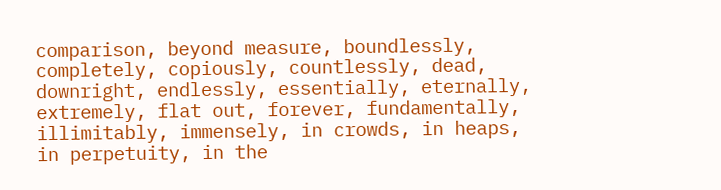comparison, beyond measure, boundlessly, completely, copiously, countlessly, dead, downright, endlessly, essentially, eternally, extremely, flat out, forever, fundamentally, illimitably, immensely, in crowds, in heaps, in perpetuity, in the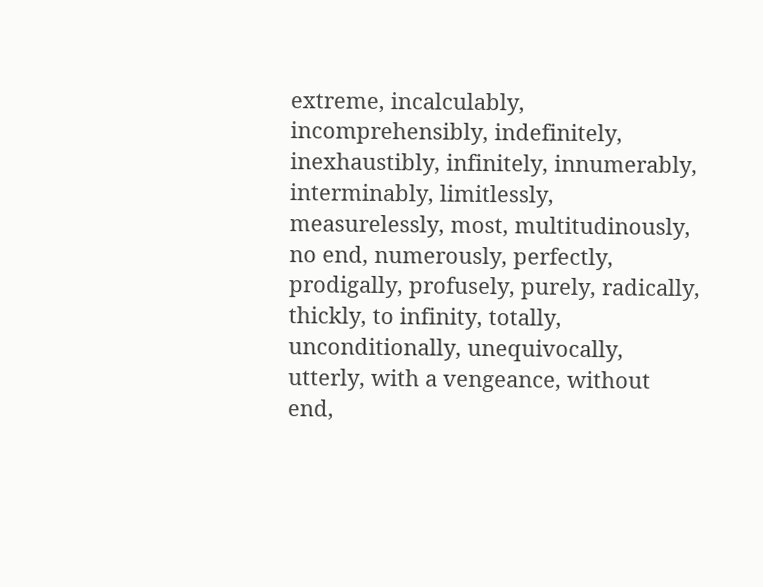extreme, incalculably, incomprehensibly, indefinitely, inexhaustibly, infinitely, innumerably, interminably, limitlessly, measurelessly, most, multitudinously, no end, numerously, perfectly, prodigally, profusely, purely, radically, thickly, to infinity, totally, unconditionally, unequivocally, utterly, with a vengeance, without end,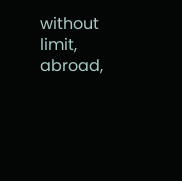without limit, abroad,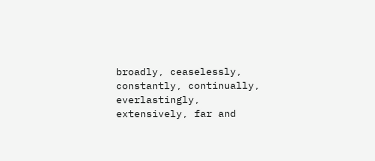broadly, ceaselessly, constantly, continually, everlastingly, extensively, far and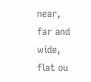near, far and wide, flat ou